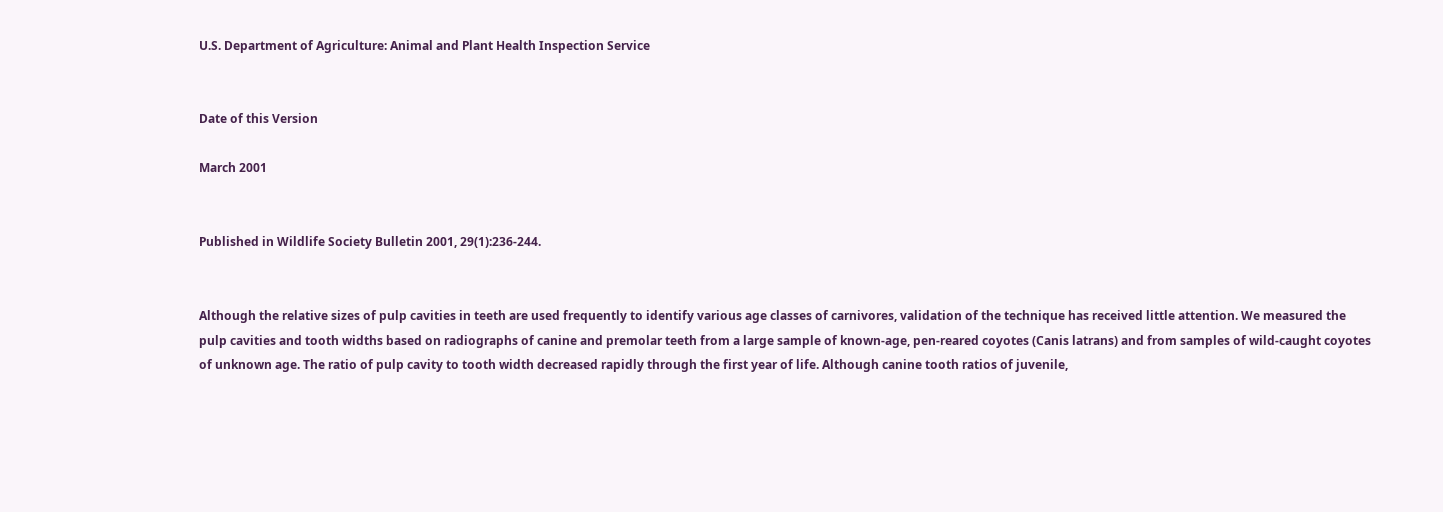U.S. Department of Agriculture: Animal and Plant Health Inspection Service


Date of this Version

March 2001


Published in Wildlife Society Bulletin 2001, 29(1):236-244.


Although the relative sizes of pulp cavities in teeth are used frequently to identify various age classes of carnivores, validation of the technique has received little attention. We measured the pulp cavities and tooth widths based on radiographs of canine and premolar teeth from a large sample of known-age, pen-reared coyotes (Canis latrans) and from samples of wild-caught coyotes of unknown age. The ratio of pulp cavity to tooth width decreased rapidly through the first year of life. Although canine tooth ratios of juvenile,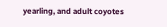yearling, and adult coyotes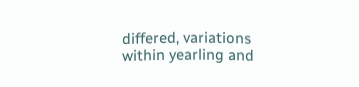differed, variations within yearling and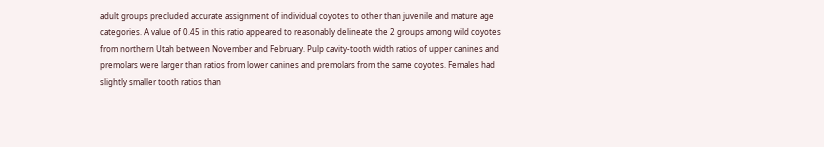adult groups precluded accurate assignment of individual coyotes to other than juvenile and mature age categories. A value of 0.45 in this ratio appeared to reasonably delineate the 2 groups among wild coyotes from northern Utah between November and February. Pulp cavity-tooth width ratios of upper canines and premolars were larger than ratios from lower canines and premolars from the same coyotes. Females had slightly smaller tooth ratios than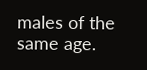males of the same age.